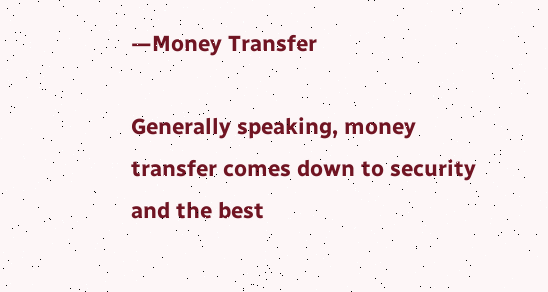—Money Transfer

Generally speaking, money transfer comes down to security and the best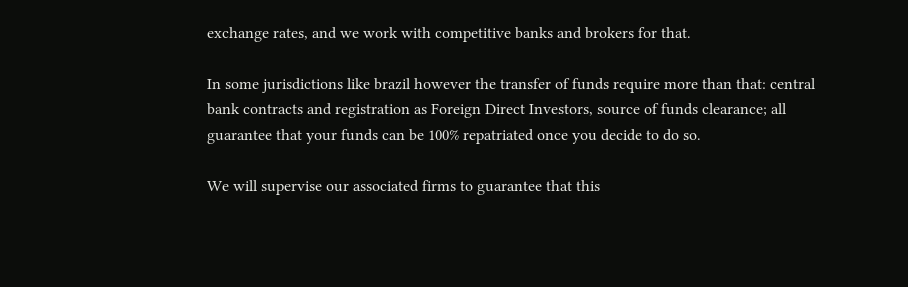exchange rates, and we work with competitive banks and brokers for that.

In some jurisdictions like brazil however the transfer of funds require more than that: central bank contracts and registration as Foreign Direct Investors, source of funds clearance; all guarantee that your funds can be 100% repatriated once you decide to do so.

We will supervise our associated firms to guarantee that this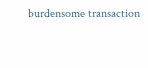burdensome transaction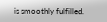is smoothly fulfilled.